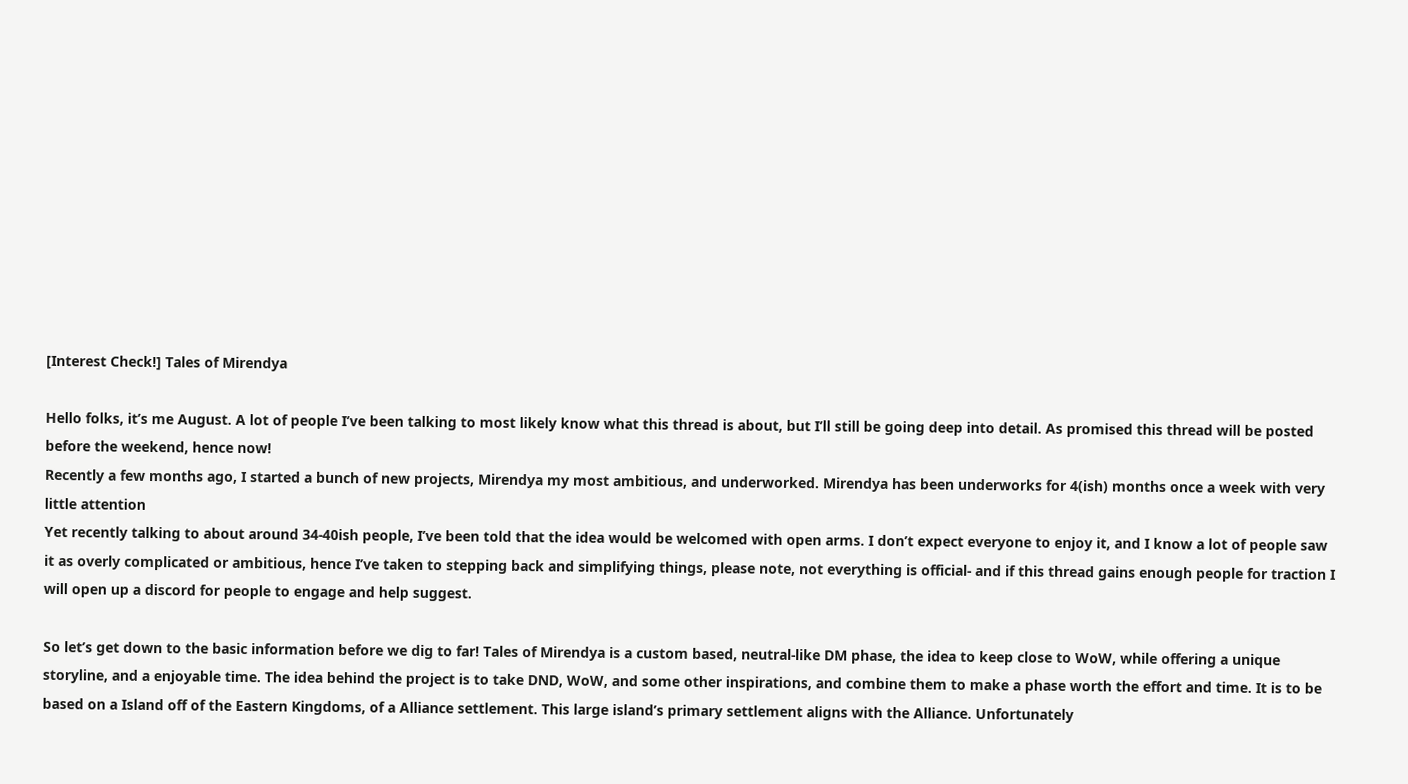[Interest Check!] Tales of Mirendya

Hello folks, it’s me August. A lot of people I’ve been talking to most likely know what this thread is about, but I’ll still be going deep into detail. As promised this thread will be posted before the weekend, hence now!
Recently a few months ago, I started a bunch of new projects, Mirendya my most ambitious, and underworked. Mirendya has been underworks for 4(ish) months once a week with very little attention
Yet recently talking to about around 34-40ish people, I’ve been told that the idea would be welcomed with open arms. I don’t expect everyone to enjoy it, and I know a lot of people saw it as overly complicated or ambitious, hence I’ve taken to stepping back and simplifying things, please note, not everything is official- and if this thread gains enough people for traction I will open up a discord for people to engage and help suggest.

So let’s get down to the basic information before we dig to far! Tales of Mirendya is a custom based, neutral-like DM phase, the idea to keep close to WoW, while offering a unique storyline, and a enjoyable time. The idea behind the project is to take DND, WoW, and some other inspirations, and combine them to make a phase worth the effort and time. It is to be based on a Island off of the Eastern Kingdoms, of a Alliance settlement. This large island’s primary settlement aligns with the Alliance. Unfortunately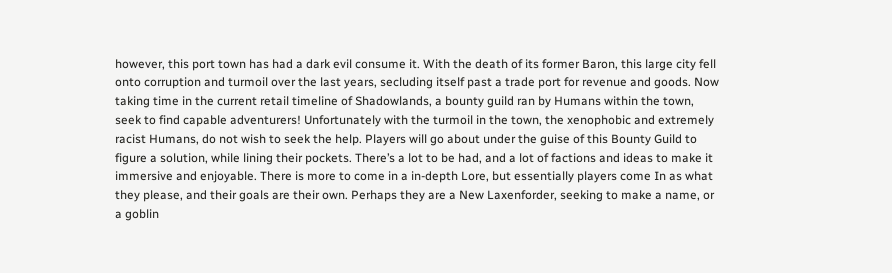however, this port town has had a dark evil consume it. With the death of its former Baron, this large city fell onto corruption and turmoil over the last years, secluding itself past a trade port for revenue and goods. Now taking time in the current retail timeline of Shadowlands, a bounty guild ran by Humans within the town, seek to find capable adventurers! Unfortunately with the turmoil in the town, the xenophobic and extremely racist Humans, do not wish to seek the help. Players will go about under the guise of this Bounty Guild to figure a solution, while lining their pockets. There’s a lot to be had, and a lot of factions and ideas to make it immersive and enjoyable. There is more to come in a in-depth Lore, but essentially players come In as what they please, and their goals are their own. Perhaps they are a New Laxenforder, seeking to make a name, or a goblin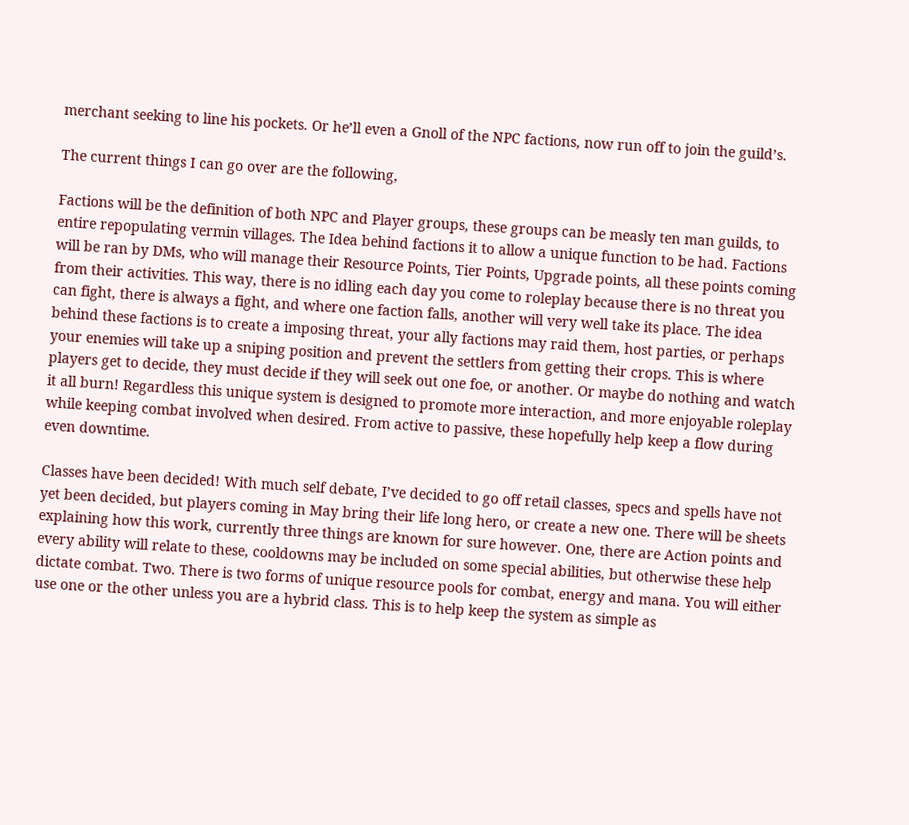merchant seeking to line his pockets. Or he’ll even a Gnoll of the NPC factions, now run off to join the guild’s.

The current things I can go over are the following,

Factions will be the definition of both NPC and Player groups, these groups can be measly ten man guilds, to entire repopulating vermin villages. The Idea behind factions it to allow a unique function to be had. Factions will be ran by DMs, who will manage their Resource Points, Tier Points, Upgrade points, all these points coming from their activities. This way, there is no idling each day you come to roleplay because there is no threat you can fight, there is always a fight, and where one faction falls, another will very well take its place. The idea behind these factions is to create a imposing threat, your ally factions may raid them, host parties, or perhaps your enemies will take up a sniping position and prevent the settlers from getting their crops. This is where players get to decide, they must decide if they will seek out one foe, or another. Or maybe do nothing and watch it all burn! Regardless this unique system is designed to promote more interaction, and more enjoyable roleplay while keeping combat involved when desired. From active to passive, these hopefully help keep a flow during even downtime.

Classes have been decided! With much self debate, I’ve decided to go off retail classes, specs and spells have not yet been decided, but players coming in May bring their life long hero, or create a new one. There will be sheets explaining how this work, currently three things are known for sure however. One, there are Action points and every ability will relate to these, cooldowns may be included on some special abilities, but otherwise these help dictate combat. Two. There is two forms of unique resource pools for combat, energy and mana. You will either use one or the other unless you are a hybrid class. This is to help keep the system as simple as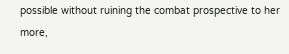possible without ruining the combat prospective to her more,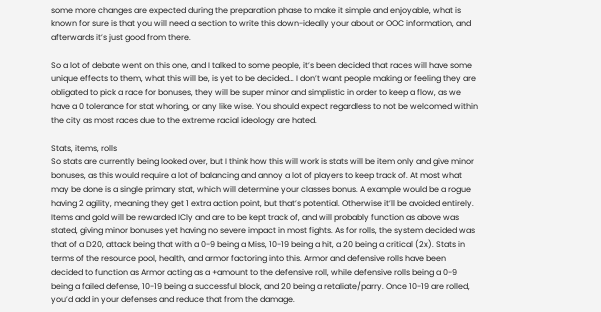some more changes are expected during the preparation phase to make it simple and enjoyable, what is known for sure is that you will need a section to write this down-ideally your about or OOC information, and afterwards it’s just good from there.

So a lot of debate went on this one, and I talked to some people, it’s been decided that races will have some unique effects to them, what this will be, is yet to be decided… I don’t want people making or feeling they are obligated to pick a race for bonuses, they will be super minor and simplistic in order to keep a flow, as we have a 0 tolerance for stat whoring, or any like wise. You should expect regardless to not be welcomed within the city as most races due to the extreme racial ideology are hated.

Stats, items, rolls
So stats are currently being looked over, but I think how this will work is stats will be item only and give minor bonuses, as this would require a lot of balancing and annoy a lot of players to keep track of. At most what may be done is a single primary stat, which will determine your classes bonus. A example would be a rogue having 2 agility, meaning they get 1 extra action point, but that’s potential. Otherwise it’ll be avoided entirely. Items and gold will be rewarded ICly and are to be kept track of, and will probably function as above was stated, giving minor bonuses yet having no severe impact in most fights. As for rolls, the system decided was that of a D20, attack being that with a 0-9 being a Miss, 10-19 being a hit, a 20 being a critical (2x). Stats in terms of the resource pool, health, and armor factoring into this. Armor and defensive rolls have been decided to function as Armor acting as a +amount to the defensive roll, while defensive rolls being a 0-9 being a failed defense, 10-19 being a successful block, and 20 being a retaliate/parry. Once 10-19 are rolled, you’d add in your defenses and reduce that from the damage.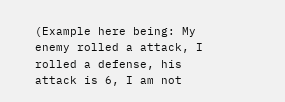(Example here being: My enemy rolled a attack, I rolled a defense, his attack is 6, I am not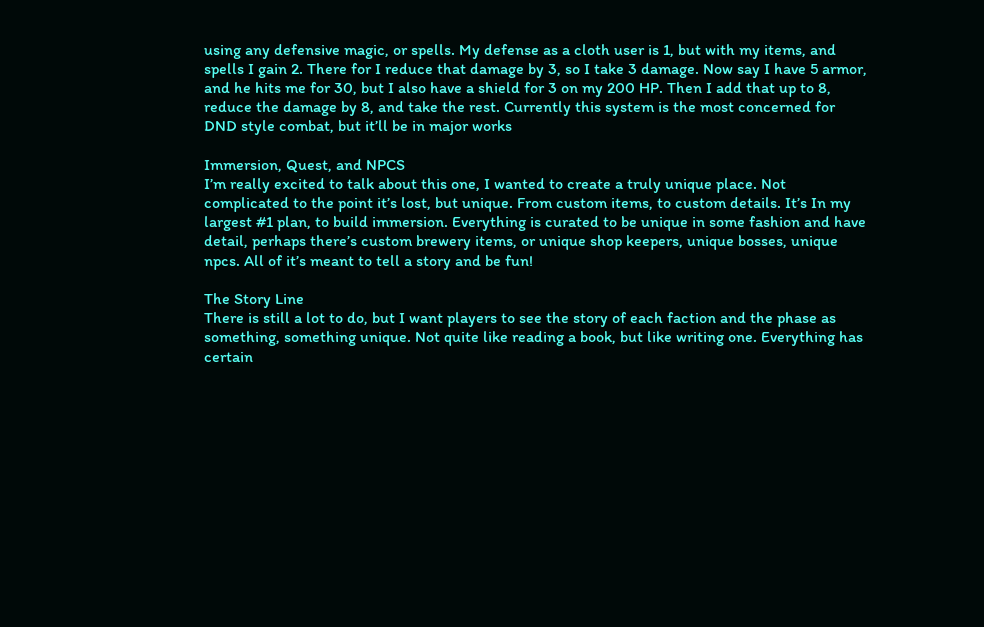using any defensive magic, or spells. My defense as a cloth user is 1, but with my items, and spells I gain 2. There for I reduce that damage by 3, so I take 3 damage. Now say I have 5 armor, and he hits me for 30, but I also have a shield for 3 on my 200 HP. Then I add that up to 8, reduce the damage by 8, and take the rest. Currently this system is the most concerned for DND style combat, but it’ll be in major works

Immersion, Quest, and NPCS
I’m really excited to talk about this one, I wanted to create a truly unique place. Not complicated to the point it’s lost, but unique. From custom items, to custom details. It’s In my largest #1 plan, to build immersion. Everything is curated to be unique in some fashion and have detail, perhaps there’s custom brewery items, or unique shop keepers, unique bosses, unique npcs. All of it’s meant to tell a story and be fun!

The Story Line
There is still a lot to do, but I want players to see the story of each faction and the phase as something, something unique. Not quite like reading a book, but like writing one. Everything has certain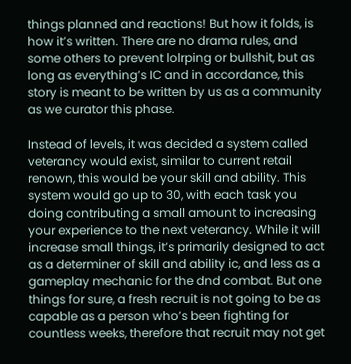things planned and reactions! But how it folds, is how it’s written. There are no drama rules, and some others to prevent lolrping or bullshit, but as long as everything’s IC and in accordance, this story is meant to be written by us as a community as we curator this phase.

Instead of levels, it was decided a system called veterancy would exist, similar to current retail renown, this would be your skill and ability. This system would go up to 30, with each task you doing contributing a small amount to increasing your experience to the next veterancy. While it will increase small things, it’s primarily designed to act as a determiner of skill and ability ic, and less as a gameplay mechanic for the dnd combat. But one things for sure, a fresh recruit is not going to be as capable as a person who’s been fighting for countless weeks, therefore that recruit may not get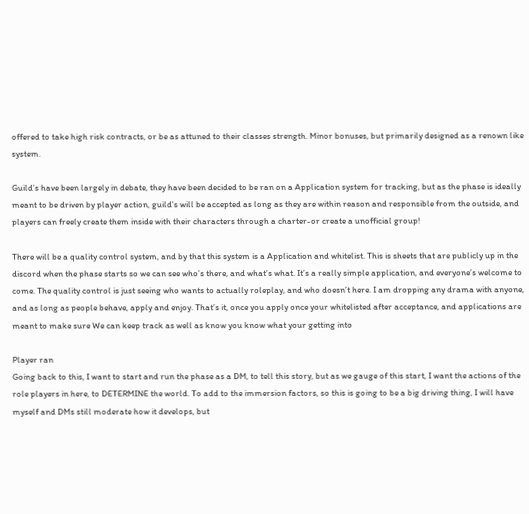offered to take high risk contracts, or be as attuned to their classes strength. Minor bonuses, but primarily designed as a renown like system.

Guild’s have been largely in debate, they have been decided to be ran on a Application system for tracking, but as the phase is ideally meant to be driven by player action, guild’s will be accepted as long as they are within reason and responsible from the outside, and players can freely create them inside with their characters through a charter-or create a unofficial group!

There will be a quality control system, and by that this system is a Application and whitelist. This is sheets that are publicly up in the discord when the phase starts so we can see who’s there, and what’s what. It’s a really simple application, and everyone’s welcome to come. The quality control is just seeing who wants to actually roleplay, and who doesn’t here. I am dropping any drama with anyone, and as long as people behave, apply and enjoy. That’s it, once you apply once your whitelisted after acceptance, and applications are meant to make sure We can keep track as well as know you know what your getting into

Player ran
Going back to this, I want to start and run the phase as a DM, to tell this story, but as we gauge of this start, I want the actions of the role players in here, to DETERMINE the world. To add to the immersion factors, so this is going to be a big driving thing, I will have myself and DMs still moderate how it develops, but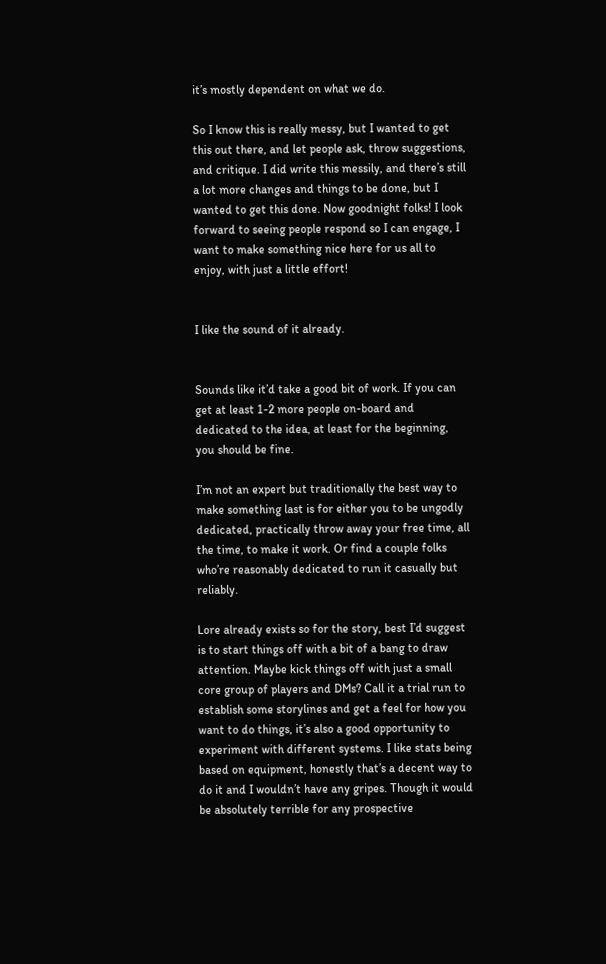it’s mostly dependent on what we do.

So I know this is really messy, but I wanted to get this out there, and let people ask, throw suggestions, and critique. I did write this messily, and there’s still a lot more changes and things to be done, but I wanted to get this done. Now goodnight folks! I look forward to seeing people respond so I can engage, I want to make something nice here for us all to enjoy, with just a little effort!


I like the sound of it already.


Sounds like it’d take a good bit of work. If you can get at least 1-2 more people on-board and dedicated to the idea, at least for the beginning, you should be fine.

I’m not an expert but traditionally the best way to make something last is for either you to be ungodly dedicated, practically throw away your free time, all the time, to make it work. Or find a couple folks who’re reasonably dedicated to run it casually but reliably.

Lore already exists so for the story, best I’d suggest is to start things off with a bit of a bang to draw attention. Maybe kick things off with just a small core group of players and DMs? Call it a trial run to establish some storylines and get a feel for how you want to do things, it’s also a good opportunity to experiment with different systems. I like stats being based on equipment, honestly that’s a decent way to do it and I wouldn’t have any gripes. Though it would be absolutely terrible for any prospective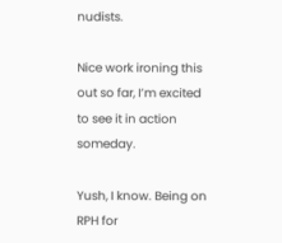nudists.

Nice work ironing this out so far, I’m excited to see it in action someday.

Yush, I know. Being on RPH for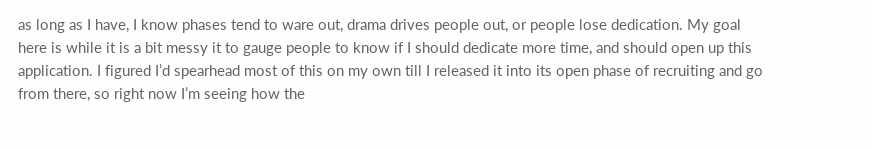as long as I have, I know phases tend to ware out, drama drives people out, or people lose dedication. My goal here is while it is a bit messy it to gauge people to know if I should dedicate more time, and should open up this application. I figured I’d spearhead most of this on my own till I released it into its open phase of recruiting and go from there, so right now I’m seeing how the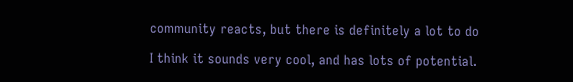community reacts, but there is definitely a lot to do

I think it sounds very cool, and has lots of potential.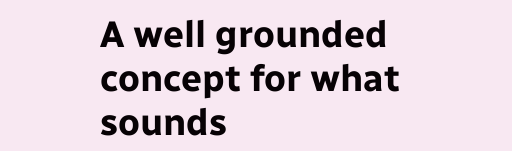A well grounded concept for what sounds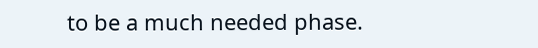to be a much needed phase.